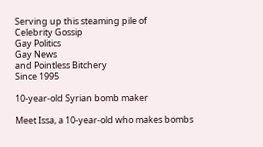Serving up this steaming pile of
Celebrity Gossip
Gay Politics
Gay News
and Pointless Bitchery
Since 1995

10-year-old Syrian bomb maker

Meet Issa, a 10-year-old who makes bombs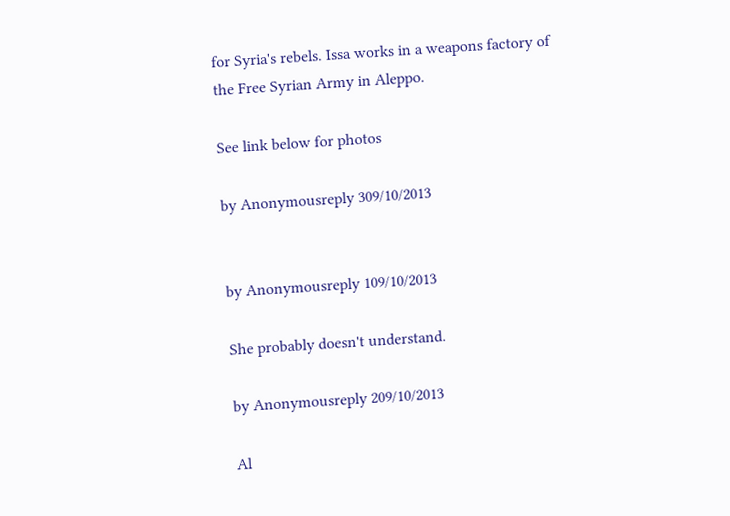for Syria's rebels. Issa works in a weapons factory of the Free Syrian Army in Aleppo.

See link below for photos

by Anonymousreply 309/10/2013


by Anonymousreply 109/10/2013

She probably doesn't understand.

by Anonymousreply 209/10/2013

Al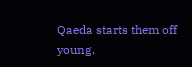Qaeda starts them off young.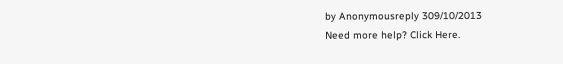by Anonymousreply 309/10/2013
Need more help? Click Here.